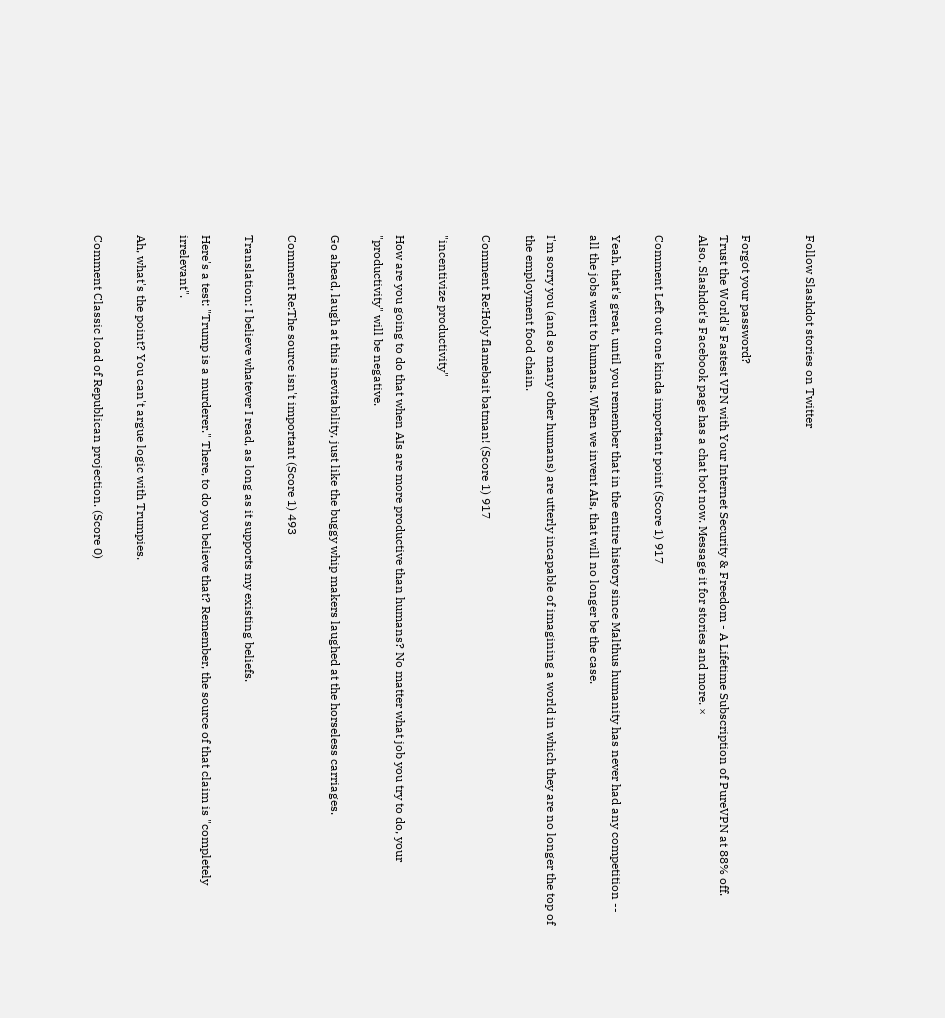Follow Slashdot stories on Twitter


Forgot your password?
Trust the World's Fastest VPN with Your Internet Security & Freedom - A Lifetime Subscription of PureVPN at 88% off. Also, Slashdot's Facebook page has a chat bot now. Message it for stories and more. ×

Comment Left out one kinda important point (Score 1) 917

Yeah, that's great, until you remember that in the entire history since Malthus humanity has never had any competition -- all the jobs went to humans. When we invent AIs, that will no longer be the case.

I'm sorry you (and so many other humans) are utterly incapable of imagining a world in which they are no longer the top of the employment food chain.

Comment Re:Holy flamebait batman! (Score 1) 917

"incentivize productivity"

How are you going to do that when AIs are more productive than humans? No matter what job you try to do, your "productivity" will be negative.

Go ahead, laugh at this inevitability, just like the buggy whip makers laughed at the horseless carriages.

Comment Re:The source isn't important (Score 1) 493

Translation: I believe whatever I read, as long as it supports my existing beliefs.

Here's a test: "Trump is a murderer." There, to do you believe that? Remember, the source of that claim is "completely irrelevant".

Ah, what's the point? You can't argue logic with Trumpies.

Comment Classic load of Republican projection. (Score 0)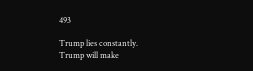493

Trump lies constantly.
Trump will make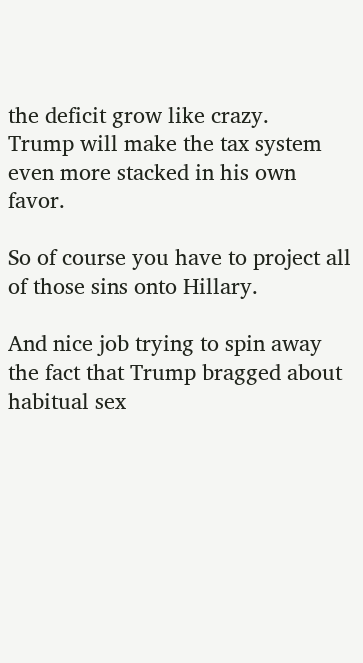the deficit grow like crazy.
Trump will make the tax system even more stacked in his own favor.

So of course you have to project all of those sins onto Hillary.

And nice job trying to spin away the fact that Trump bragged about habitual sex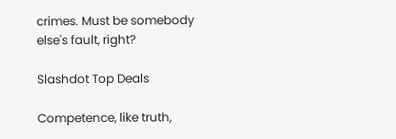crimes. Must be somebody else's fault, right?

Slashdot Top Deals

Competence, like truth,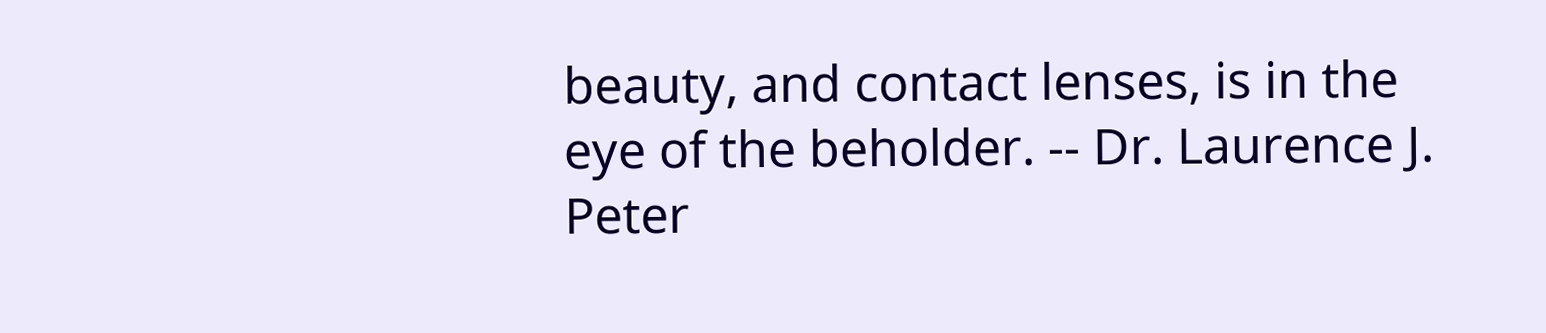beauty, and contact lenses, is in the eye of the beholder. -- Dr. Laurence J. Peter